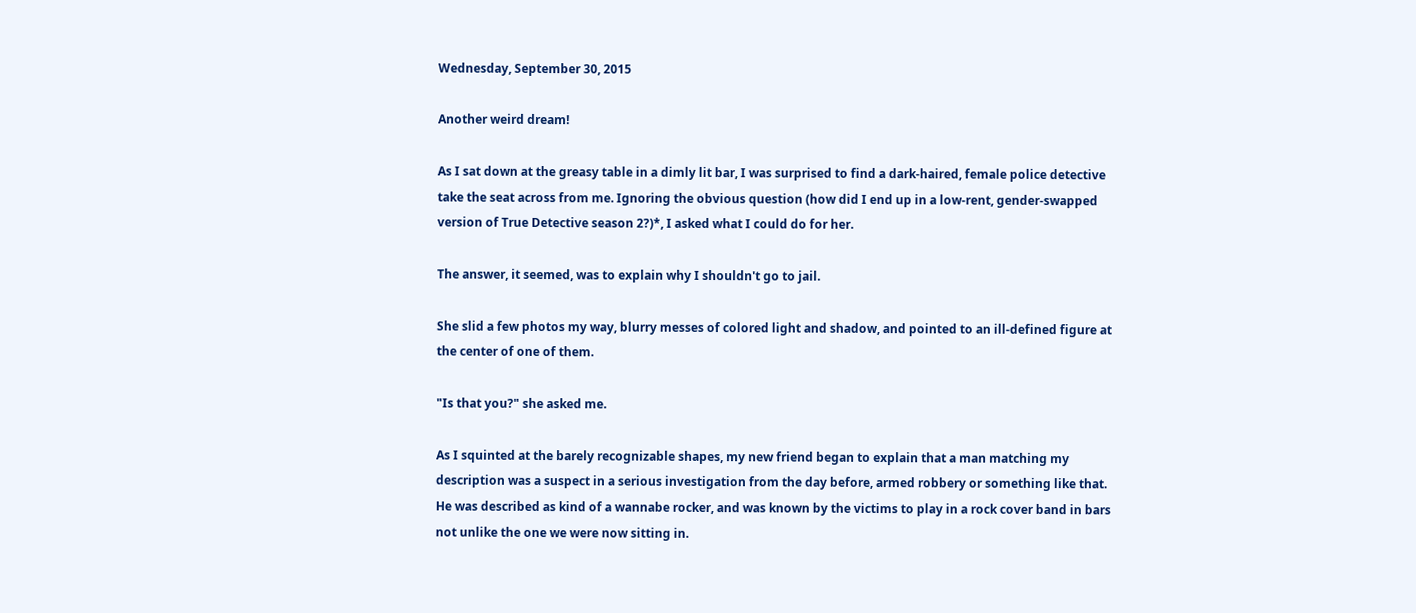Wednesday, September 30, 2015

Another weird dream!

As I sat down at the greasy table in a dimly lit bar, I was surprised to find a dark-haired, female police detective take the seat across from me. Ignoring the obvious question (how did I end up in a low-rent, gender-swapped version of True Detective season 2?)*, I asked what I could do for her.

The answer, it seemed, was to explain why I shouldn't go to jail.

She slid a few photos my way, blurry messes of colored light and shadow, and pointed to an ill-defined figure at the center of one of them.

"Is that you?" she asked me.

As I squinted at the barely recognizable shapes, my new friend began to explain that a man matching my description was a suspect in a serious investigation from the day before, armed robbery or something like that. He was described as kind of a wannabe rocker, and was known by the victims to play in a rock cover band in bars not unlike the one we were now sitting in.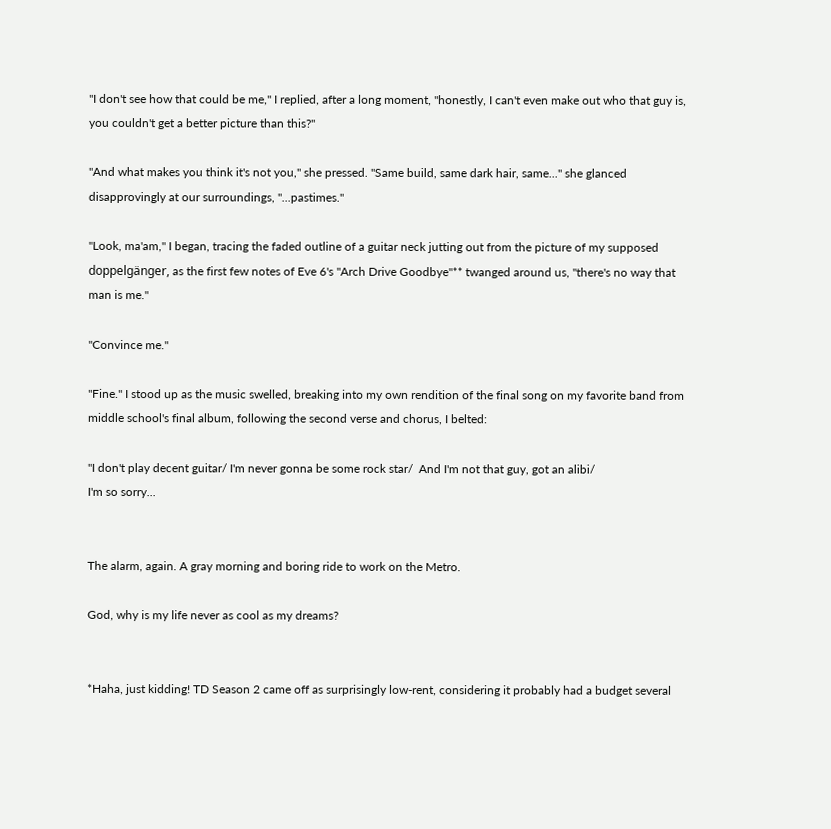"I don't see how that could be me," I replied, after a long moment, "honestly, I can't even make out who that guy is, you couldn't get a better picture than this?"

"And what makes you think it's not you," she pressed. "Same build, same dark hair, same..." she glanced disapprovingly at our surroundings, "...pastimes."

"Look, ma'am," I began, tracing the faded outline of a guitar neck jutting out from the picture of my supposed doppelgänger, as the first few notes of Eve 6's "Arch Drive Goodbye"** twanged around us, "there's no way that man is me."

"Convince me."

"Fine." I stood up as the music swelled, breaking into my own rendition of the final song on my favorite band from middle school's final album, following the second verse and chorus, I belted:

"I don't play decent guitar/ I'm never gonna be some rock star/  And I'm not that guy, got an alibi/
I'm so sorry...


The alarm, again. A gray morning and boring ride to work on the Metro.

God, why is my life never as cool as my dreams?


*Haha, just kidding! TD Season 2 came off as surprisingly low-rent, considering it probably had a budget several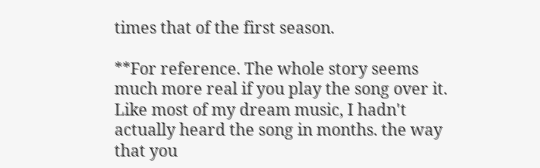times that of the first season.

**For reference. The whole story seems much more real if you play the song over it. Like most of my dream music, I hadn't actually heard the song in months. the way that you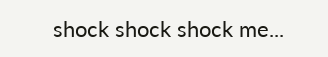shock shock shock me...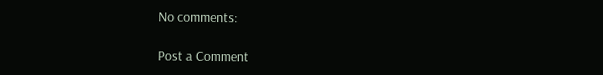No comments:

Post a Comment